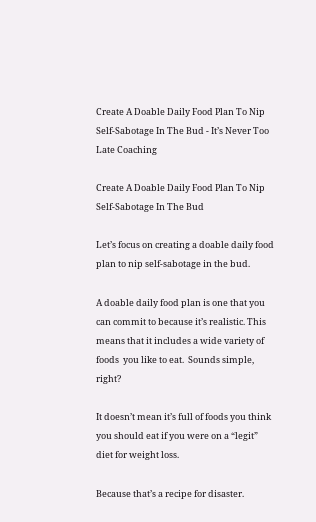Create A Doable Daily Food Plan To Nip Self-Sabotage In The Bud - It’s Never Too Late Coaching

Create A Doable Daily Food Plan To Nip Self-Sabotage In The Bud

Let’s focus on creating a doable daily food plan to nip self-sabotage in the bud.

A doable daily food plan is one that you can commit to because it’s realistic. This means that it includes a wide variety of foods  you like to eat.  Sounds simple, right?

It doesn’t mean it’s full of foods you think you should eat if you were on a “legit” diet for weight loss.

Because that’s a recipe for disaster.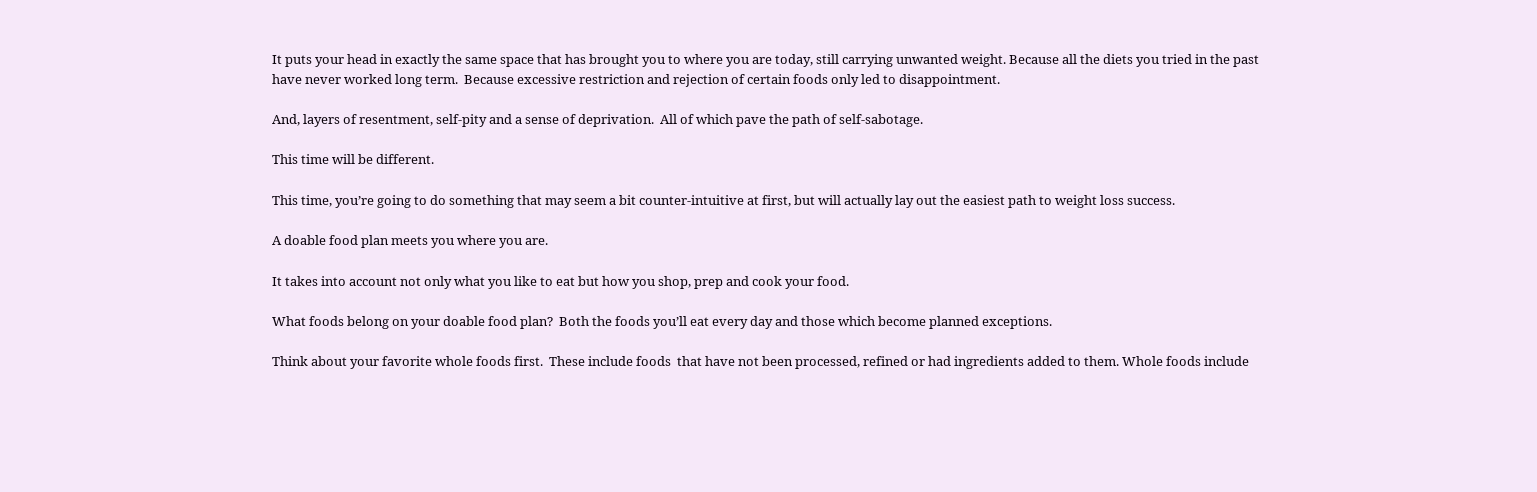It puts your head in exactly the same space that has brought you to where you are today, still carrying unwanted weight. Because all the diets you tried in the past have never worked long term.  Because excessive restriction and rejection of certain foods only led to disappointment.

And, layers of resentment, self-pity and a sense of deprivation.  All of which pave the path of self-sabotage.

This time will be different.

This time, you’re going to do something that may seem a bit counter-intuitive at first, but will actually lay out the easiest path to weight loss success.

A doable food plan meets you where you are.

It takes into account not only what you like to eat but how you shop, prep and cook your food.

What foods belong on your doable food plan?  Both the foods you’ll eat every day and those which become planned exceptions.

Think about your favorite whole foods first.  These include foods  that have not been processed, refined or had ingredients added to them. Whole foods include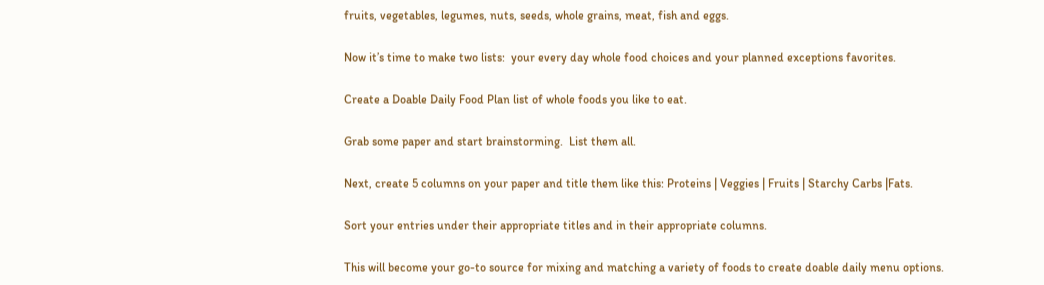fruits, vegetables, legumes, nuts, seeds, whole grains, meat, fish and eggs.

Now it’s time to make two lists:  your every day whole food choices and your planned exceptions favorites.

Create a Doable Daily Food Plan list of whole foods you like to eat.

Grab some paper and start brainstorming.  List them all.

Next, create 5 columns on your paper and title them like this: Proteins | Veggies | Fruits | Starchy Carbs |Fats.

Sort your entries under their appropriate titles and in their appropriate columns.

This will become your go-to source for mixing and matching a variety of foods to create doable daily menu options.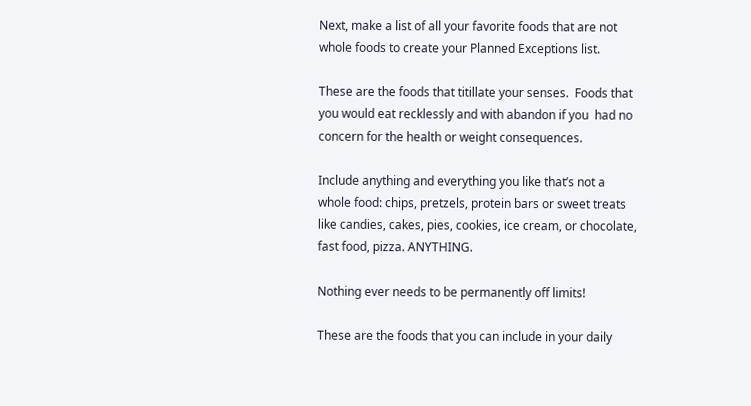Next, make a list of all your favorite foods that are not whole foods to create your Planned Exceptions list.

These are the foods that titillate your senses.  Foods that you would eat recklessly and with abandon if you  had no concern for the health or weight consequences.

Include anything and everything you like that’s not a whole food: chips, pretzels, protein bars or sweet treats like candies, cakes, pies, cookies, ice cream, or chocolate, fast food, pizza. ANYTHING.

Nothing ever needs to be permanently off limits!

These are the foods that you can include in your daily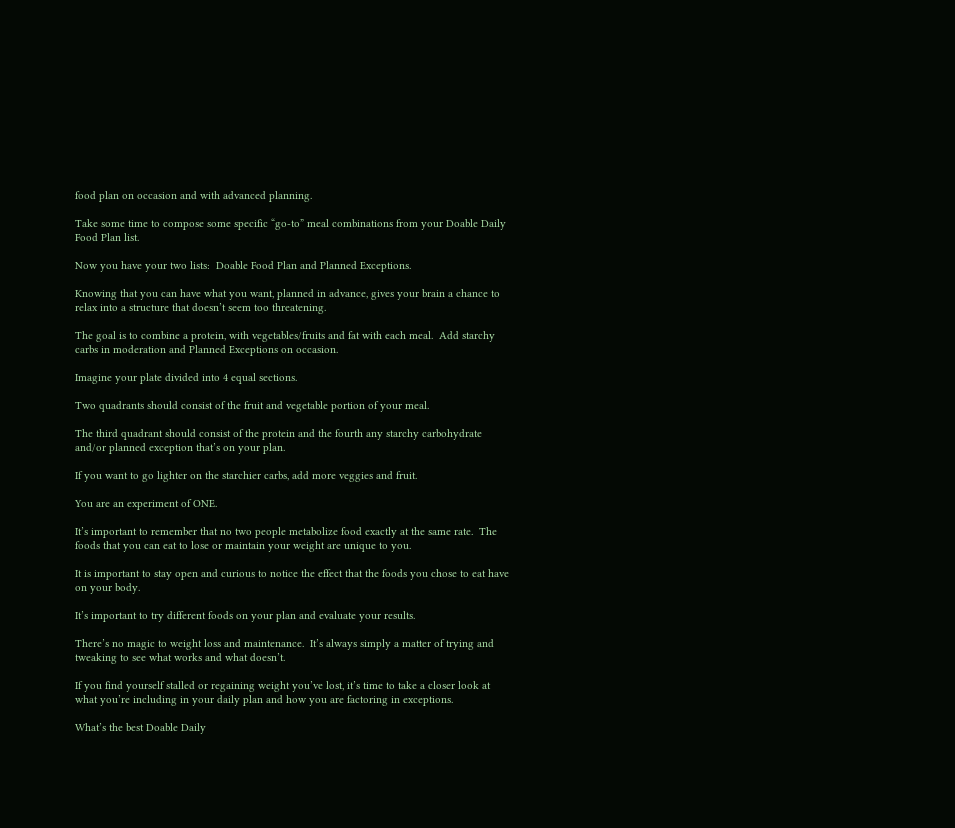food plan on occasion and with advanced planning.

Take some time to compose some specific “go-to” meal combinations from your Doable Daily Food Plan list.

Now you have your two lists:  Doable Food Plan and Planned Exceptions.

Knowing that you can have what you want, planned in advance, gives your brain a chance to relax into a structure that doesn’t seem too threatening.

The goal is to combine a protein, with vegetables/fruits and fat with each meal.  Add starchy carbs in moderation and Planned Exceptions on occasion.

Imagine your plate divided into 4 equal sections.

Two quadrants should consist of the fruit and vegetable portion of your meal.

The third quadrant should consist of the protein and the fourth any starchy carbohydrate and/or planned exception that’s on your plan.

If you want to go lighter on the starchier carbs, add more veggies and fruit.

You are an experiment of ONE.

It’s important to remember that no two people metabolize food exactly at the same rate.  The foods that you can eat to lose or maintain your weight are unique to you.

It is important to stay open and curious to notice the effect that the foods you chose to eat have on your body.

It’s important to try different foods on your plan and evaluate your results.

There’s no magic to weight loss and maintenance.  It’s always simply a matter of trying and tweaking to see what works and what doesn’t.

If you find yourself stalled or regaining weight you’ve lost, it’s time to take a closer look at what you’re including in your daily plan and how you are factoring in exceptions.

What’s the best Doable Daily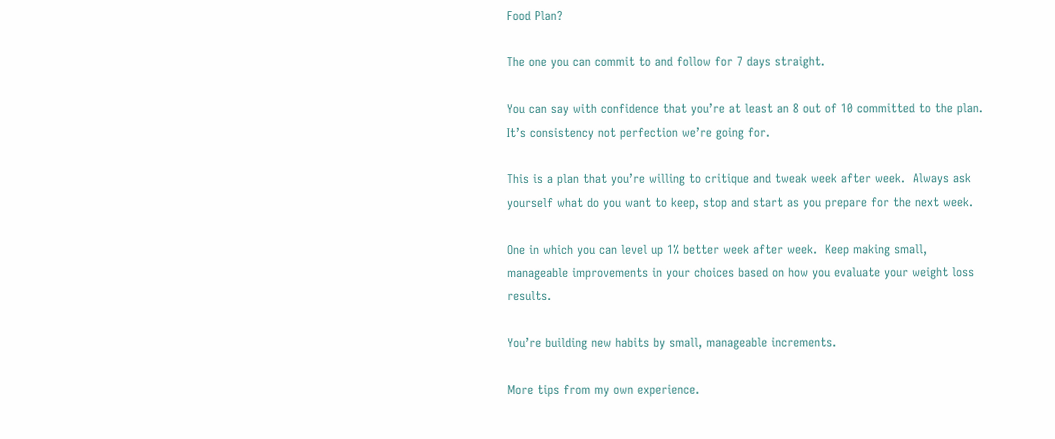Food Plan?

The one you can commit to and follow for 7 days straight.

You can say with confidence that you’re at least an 8 out of 10 committed to the plan.  It’s consistency not perfection we’re going for.

This is a plan that you’re willing to critique and tweak week after week.  Always ask yourself what do you want to keep, stop and start as you prepare for the next week.

One in which you can level up 1% better week after week.  Keep making small, manageable improvements in your choices based on how you evaluate your weight loss results.

You’re building new habits by small, manageable increments.

More tips from my own experience.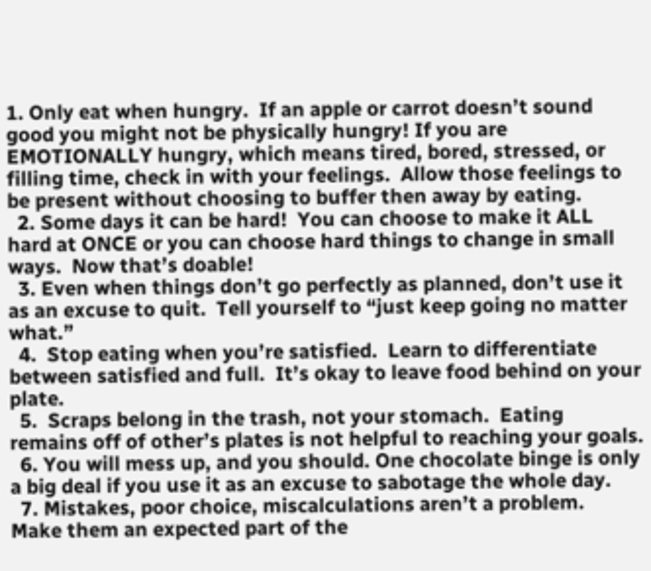1. Only eat when hungry.  If an apple or carrot doesn’t sound good you might not be physically hungry! If you are EMOTIONALLY hungry, which means tired, bored, stressed, or filling time, check in with your feelings.  Allow those feelings to be present without choosing to buffer then away by eating.
  2. Some days it can be hard!  You can choose to make it ALL hard at ONCE or you can choose hard things to change in small ways.  Now that’s doable!
  3. Even when things don’t go perfectly as planned, don’t use it as an excuse to quit.  Tell yourself to “just keep going no matter what.”
  4.  Stop eating when you’re satisfied.  Learn to differentiate between satisfied and full.  It’s okay to leave food behind on your plate.
  5.  Scraps belong in the trash, not your stomach.  Eating remains off of other’s plates is not helpful to reaching your goals.
  6. You will mess up, and you should. One chocolate binge is only a big deal if you use it as an excuse to sabotage the whole day.
  7. Mistakes, poor choice, miscalculations aren’t a problem.  Make them an expected part of the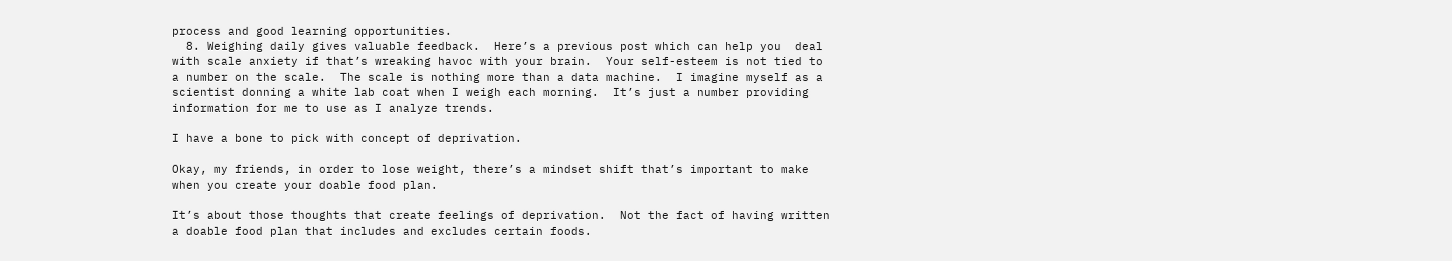process and good learning opportunities.
  8. Weighing daily gives valuable feedback.  Here’s a previous post which can help you  deal with scale anxiety if that’s wreaking havoc with your brain.  Your self-esteem is not tied to a number on the scale.  The scale is nothing more than a data machine.  I imagine myself as a scientist donning a white lab coat when I weigh each morning.  It’s just a number providing information for me to use as I analyze trends.

I have a bone to pick with concept of deprivation.

Okay, my friends, in order to lose weight, there’s a mindset shift that’s important to make when you create your doable food plan.

It’s about those thoughts that create feelings of deprivation.  Not the fact of having written a doable food plan that includes and excludes certain foods.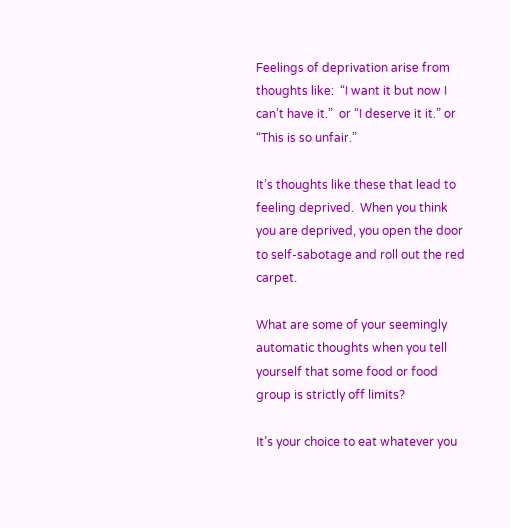Feelings of deprivation arise from thoughts like:  “I want it but now I can’t have it.”  or “I deserve it it.” or “This is so unfair.”

It’s thoughts like these that lead to feeling deprived.  When you think you are deprived, you open the door to self-sabotage and roll out the red carpet.

What are some of your seemingly automatic thoughts when you tell yourself that some food or food group is strictly off limits?

It’s your choice to eat whatever you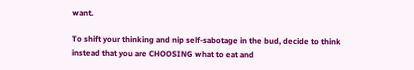want.

To shift your thinking and nip self-sabotage in the bud, decide to think instead that you are CHOOSING what to eat and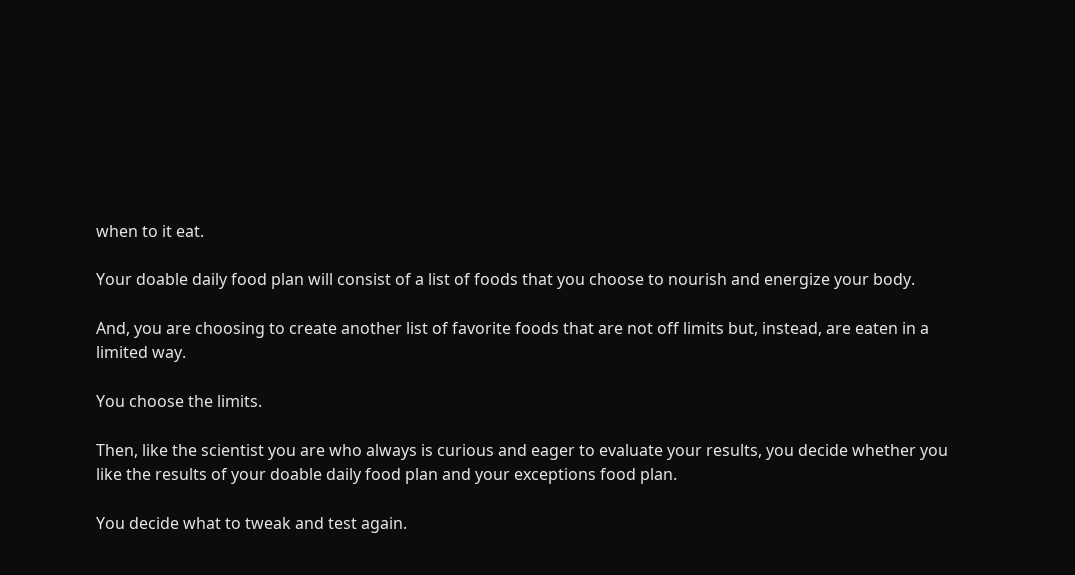when to it eat.

Your doable daily food plan will consist of a list of foods that you choose to nourish and energize your body.

And, you are choosing to create another list of favorite foods that are not off limits but, instead, are eaten in a limited way.

You choose the limits.

Then, like the scientist you are who always is curious and eager to evaluate your results, you decide whether you like the results of your doable daily food plan and your exceptions food plan.

You decide what to tweak and test again.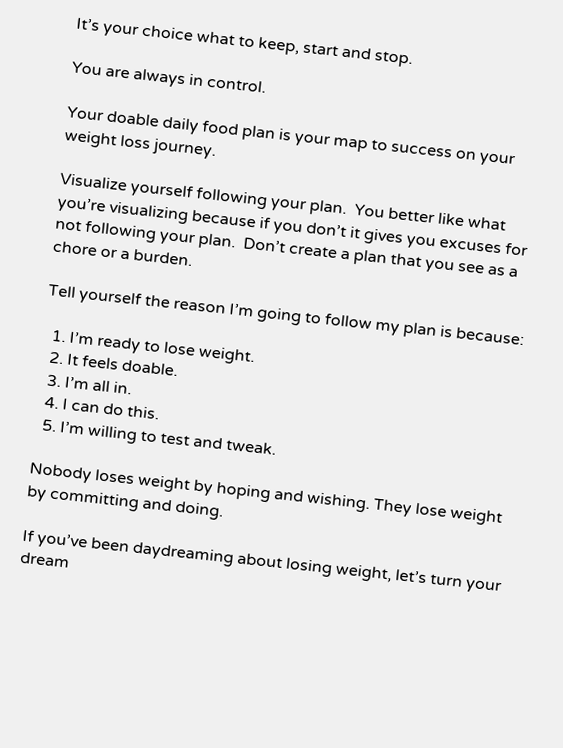It’s your choice what to keep, start and stop.

You are always in control.

Your doable daily food plan is your map to success on your weight loss journey.

Visualize yourself following your plan.  You better like what you’re visualizing because if you don’t it gives you excuses for not following your plan.  Don’t create a plan that you see as a chore or a burden.

Tell yourself the reason I’m going to follow my plan is because:

  1. I’m ready to lose weight.
  2. It feels doable.
  3. I’m all in.
  4. I can do this.
  5. I’m willing to test and tweak.

Nobody loses weight by hoping and wishing. They lose weight by committing and doing.

If you’ve been daydreaming about losing weight, let’s turn your dream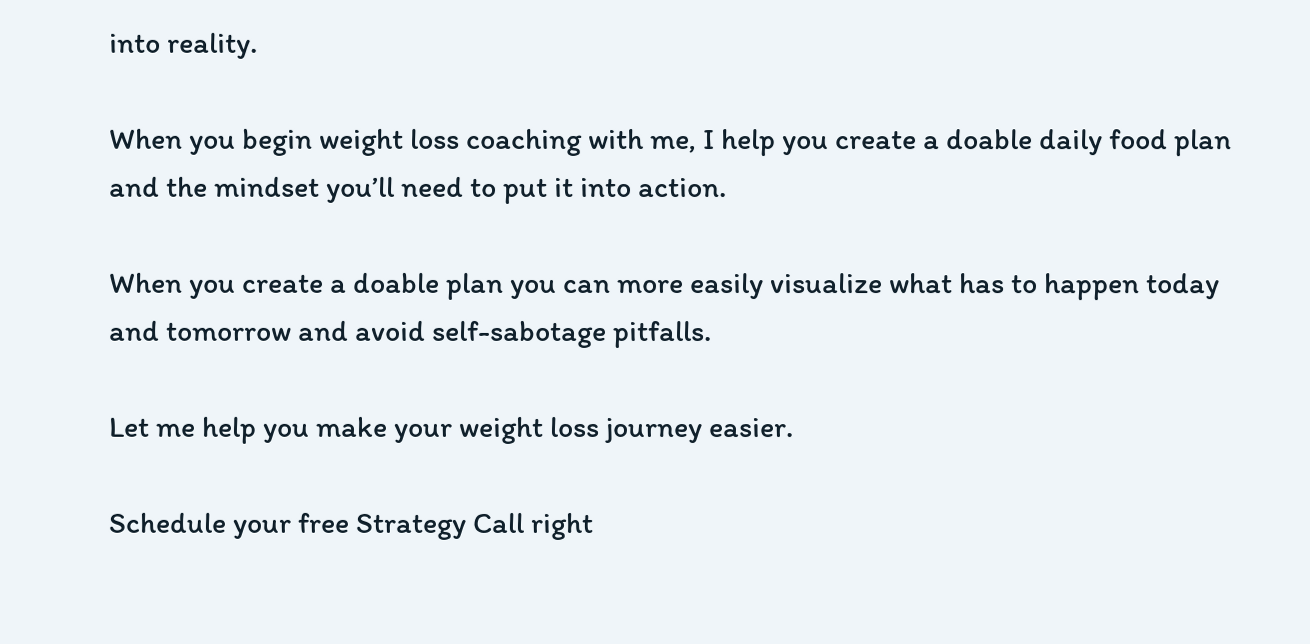into reality.

When you begin weight loss coaching with me, I help you create a doable daily food plan and the mindset you’ll need to put it into action.

When you create a doable plan you can more easily visualize what has to happen today and tomorrow and avoid self-sabotage pitfalls.

Let me help you make your weight loss journey easier.

Schedule your free Strategy Call right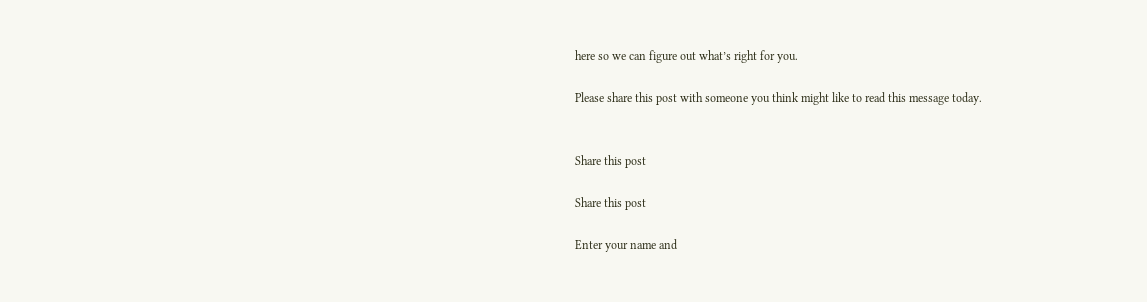here so we can figure out what’s right for you.

Please share this post with someone you think might like to read this message today.


Share this post

Share this post

Enter your name and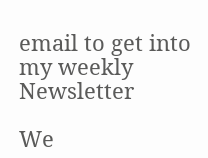email to get into my weekly Newsletter

We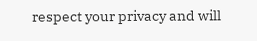respect your privacy and will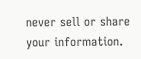never sell or share your information.